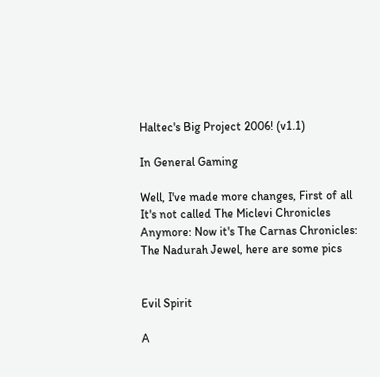Haltec's Big Project 2006! (v1.1)

In General Gaming

Well, I've made more changes, First of all It's not called The Miclevi Chronicles Anymore: Now it's The Carnas Chronicles: The Nadurah Jewel, here are some pics


Evil Spirit

A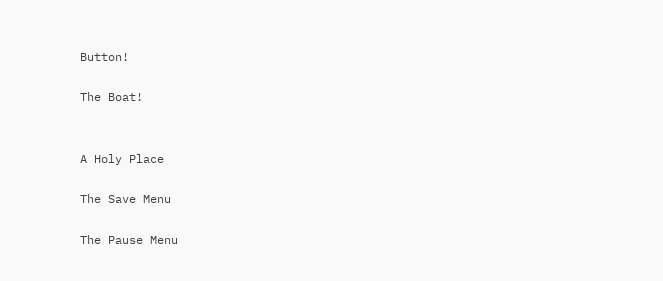Button!

The Boat!


A Holy Place

The Save Menu

The Pause Menu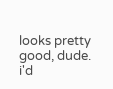looks pretty good, dude. i'd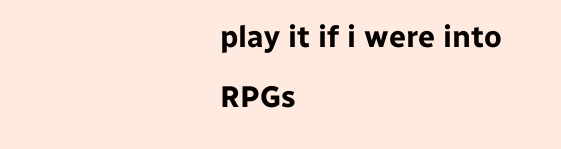play it if i were into RPGs